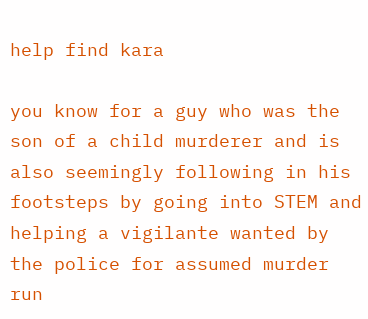help find kara

you know for a guy who was the son of a child murderer and is also seemingly following in his footsteps by going into STEM and helping a vigilante wanted by the police for assumed murder run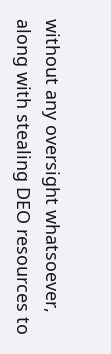without any oversight whatsoever, along with stealing DEO resources to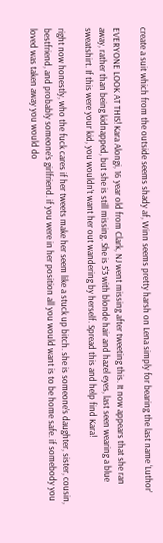create a suit which from the outside seems shady af, Winn seems pretty harsh on Lena simply for bearing the last name ‘Luthor’

EVERYONE LOOK AT THIS! Kara Alongi, 16 year old from Clark, NJ went missing after tweeting this. It now appears that she ran away, rather than being kidnapped, but she is still missing. She is 5'3 with blonde hair and hazel eyes, last seen wearing a blue sweatshirt. If this were your kid, you wouldn’t want her out wandering by herself. Spread this and help find Kara!

right now honestly, who the fuck cares if her tweets make her seem like a stuck up bitch. she is someone’s daughter, sister, cousin, bestfriend, and probably someone’s girlfriend. if you were in her position all you would want is to be home safe. if somebody you loved was taken away you would do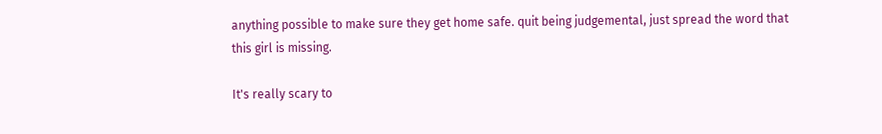anything possible to make sure they get home safe. quit being judgemental, just spread the word that this girl is missing.

It's really scary to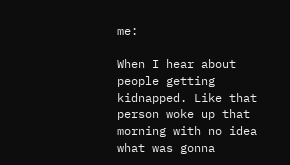me:

When I hear about people getting kidnapped. Like that person woke up that morning with no idea what was gonna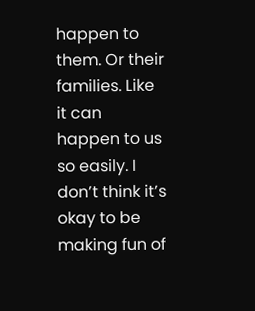happen to them. Or their families. Like it can happen to us so easily. I don’t think it’s okay to be making fun of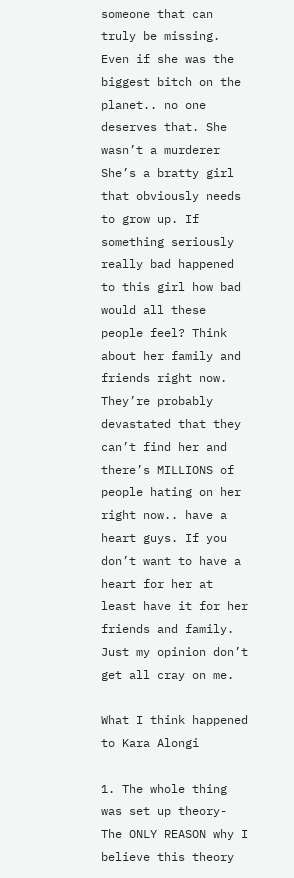someone that can truly be missing. Even if she was the biggest bitch on the planet.. no one deserves that. She wasn’t a murderer  She’s a bratty girl that obviously needs to grow up. If something seriously really bad happened to this girl how bad would all these people feel? Think about her family and friends right now. They’re probably devastated that they can’t find her and there’s MILLIONS of people hating on her right now.. have a heart guys. If you don’t want to have a heart for her at least have it for her friends and family. Just my opinion don’t get all cray on me.

What I think happened to Kara Alongi

1. The whole thing was set up theory- The ONLY REASON why I believe this theory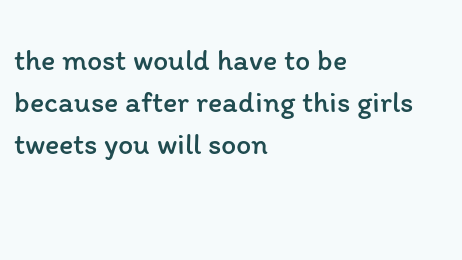the most would have to be because after reading this girls tweets you will soon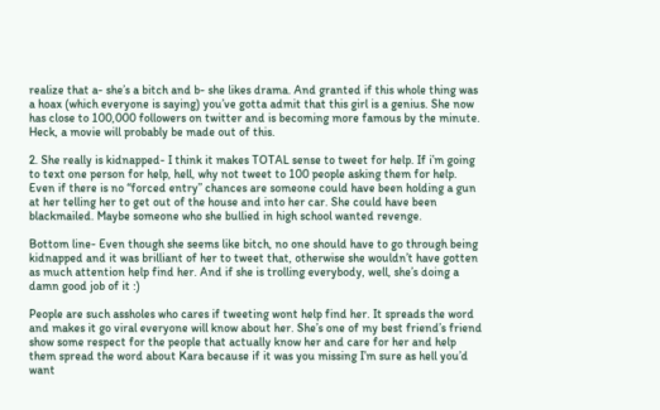realize that a- she’s a bitch and b- she likes drama. And granted if this whole thing was a hoax (which everyone is saying) you’ve gotta admit that this girl is a genius. She now has close to 100,000 followers on twitter and is becoming more famous by the minute. Heck, a movie will probably be made out of this.

2. She really is kidnapped- I think it makes TOTAL sense to tweet for help. If i’m going to text one person for help, hell, why not tweet to 100 people asking them for help. Even if there is no “forced entry” chances are someone could have been holding a gun at her telling her to get out of the house and into her car. She could have been blackmailed. Maybe someone who she bullied in high school wanted revenge.

Bottom line- Even though she seems like bitch, no one should have to go through being kidnapped and it was brilliant of her to tweet that, otherwise she wouldn’t have gotten as much attention help find her. And if she is trolling everybody, well, she’s doing a damn good job of it :)

People are such assholes who cares if tweeting wont help find her. It spreads the word and makes it go viral everyone will know about her. She’s one of my best friend’s friend show some respect for the people that actually know her and care for her and help them spread the word about Kara because if it was you missing I’m sure as hell you’d want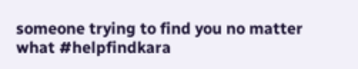someone trying to find you no matter what #helpfindkara